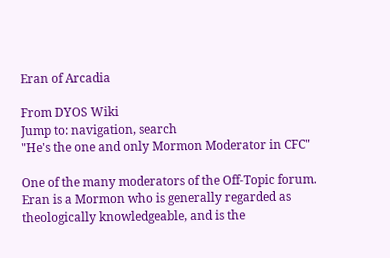Eran of Arcadia

From DYOS Wiki
Jump to: navigation, search
"He's the one and only Mormon Moderator in CFC"

One of the many moderators of the Off-Topic forum. Eran is a Mormon who is generally regarded as theologically knowledgeable, and is the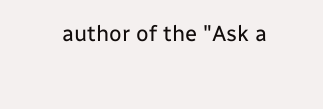author of the "Ask a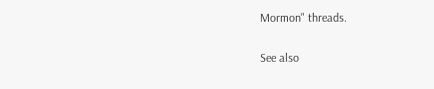Mormon" threads.

See also